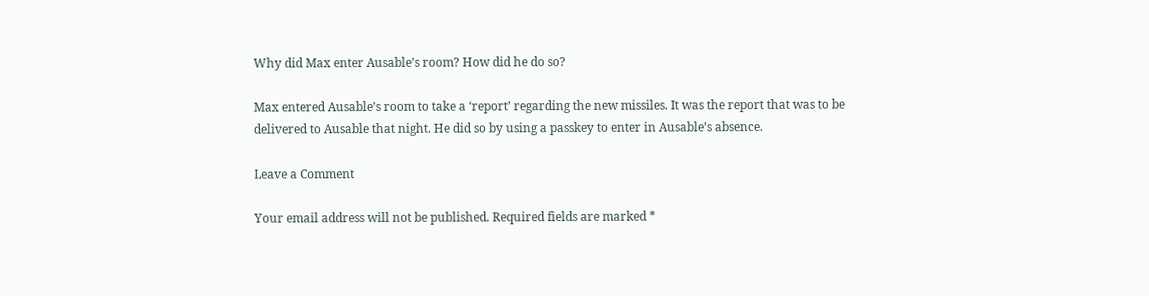Why did Max enter Ausable’s room? How did he do so?

Max entered Ausable’s room to take a ‘report’ regarding the new missiles. It was the report that was to be delivered to Ausable that night. He did so by using a passkey to enter in Ausable’s absence.

Leave a Comment

Your email address will not be published. Required fields are marked *